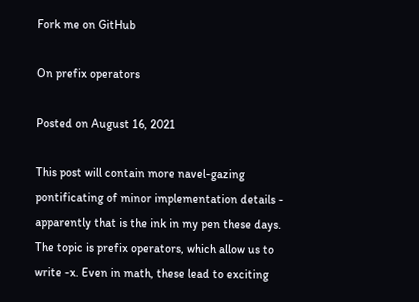Fork me on GitHub

On prefix operators

Posted on August 16, 2021

This post will contain more navel-gazing pontificating of minor implementation details - apparently that is the ink in my pen these days. The topic is prefix operators, which allow us to write -x. Even in math, these lead to exciting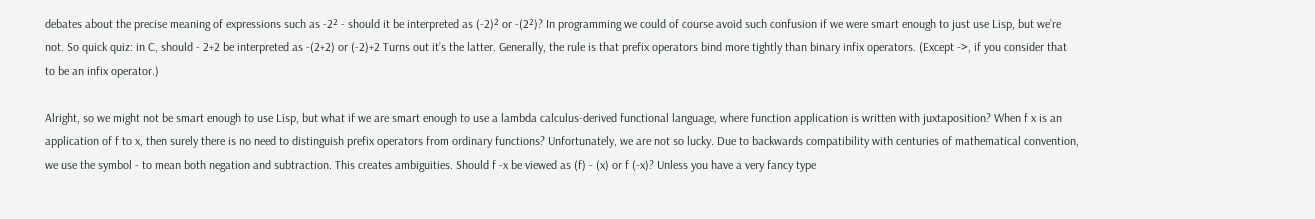debates about the precise meaning of expressions such as -2² - should it be interpreted as (-2)² or -(2²)? In programming we could of course avoid such confusion if we were smart enough to just use Lisp, but we’re not. So quick quiz: in C, should - 2+2 be interpreted as -(2+2) or (-2)+2 Turns out it’s the latter. Generally, the rule is that prefix operators bind more tightly than binary infix operators. (Except ->, if you consider that to be an infix operator.)

Alright, so we might not be smart enough to use Lisp, but what if we are smart enough to use a lambda calculus-derived functional language, where function application is written with juxtaposition? When f x is an application of f to x, then surely there is no need to distinguish prefix operators from ordinary functions? Unfortunately, we are not so lucky. Due to backwards compatibility with centuries of mathematical convention, we use the symbol - to mean both negation and subtraction. This creates ambiguities. Should f -x be viewed as (f) - (x) or f (-x)? Unless you have a very fancy type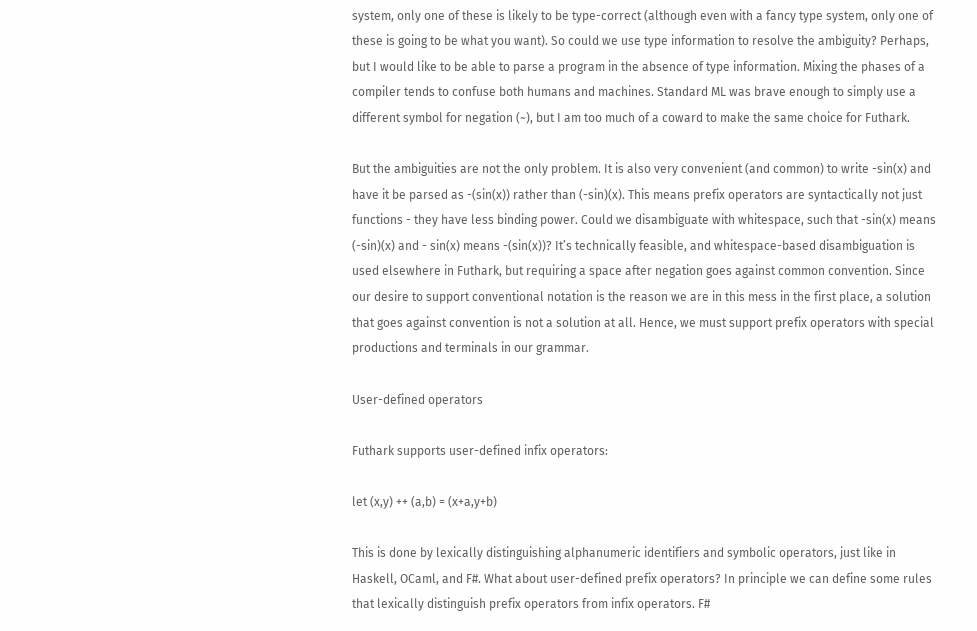system, only one of these is likely to be type-correct (although even with a fancy type system, only one of these is going to be what you want). So could we use type information to resolve the ambiguity? Perhaps, but I would like to be able to parse a program in the absence of type information. Mixing the phases of a compiler tends to confuse both humans and machines. Standard ML was brave enough to simply use a different symbol for negation (~), but I am too much of a coward to make the same choice for Futhark.

But the ambiguities are not the only problem. It is also very convenient (and common) to write -sin(x) and have it be parsed as -(sin(x)) rather than (-sin)(x). This means prefix operators are syntactically not just functions - they have less binding power. Could we disambiguate with whitespace, such that -sin(x) means (-sin)(x) and - sin(x) means -(sin(x))? It’s technically feasible, and whitespace-based disambiguation is used elsewhere in Futhark, but requiring a space after negation goes against common convention. Since our desire to support conventional notation is the reason we are in this mess in the first place, a solution that goes against convention is not a solution at all. Hence, we must support prefix operators with special productions and terminals in our grammar.

User-defined operators

Futhark supports user-defined infix operators:

let (x,y) ++ (a,b) = (x+a,y+b)

This is done by lexically distinguishing alphanumeric identifiers and symbolic operators, just like in Haskell, OCaml, and F#. What about user-defined prefix operators? In principle we can define some rules that lexically distinguish prefix operators from infix operators. F#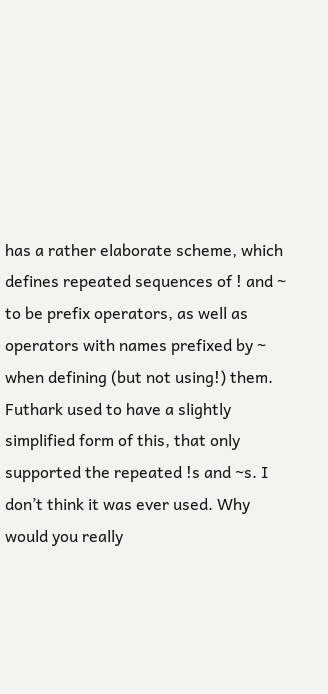has a rather elaborate scheme, which defines repeated sequences of ! and ~ to be prefix operators, as well as operators with names prefixed by ~ when defining (but not using!) them. Futhark used to have a slightly simplified form of this, that only supported the repeated !s and ~s. I don’t think it was ever used. Why would you really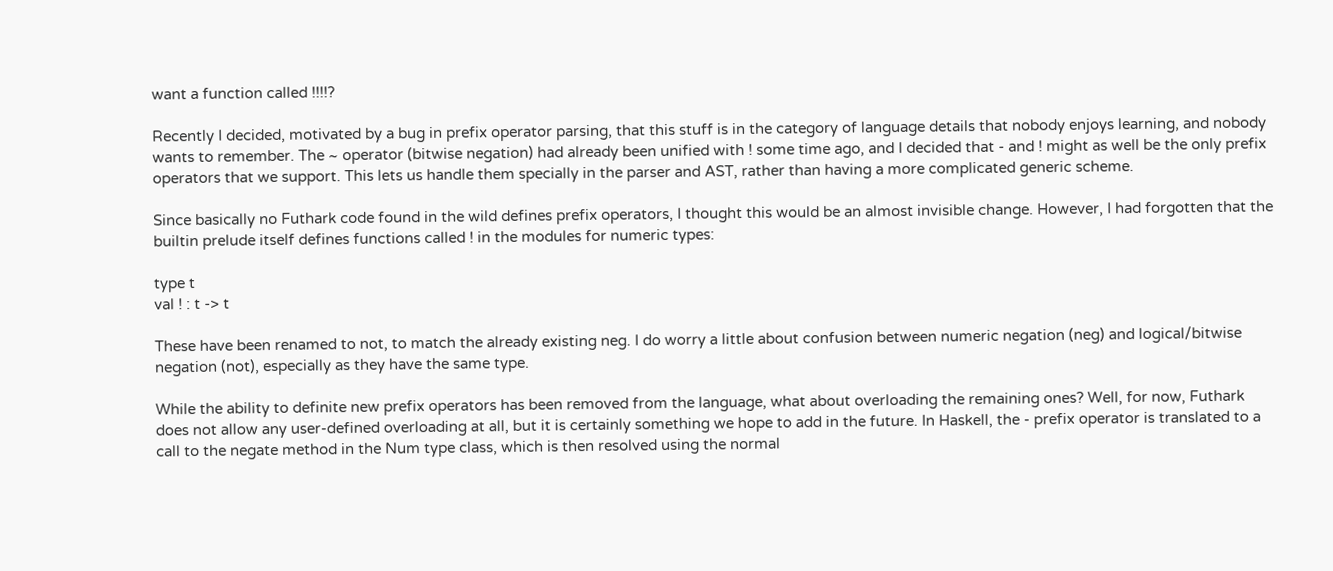want a function called !!!!?

Recently I decided, motivated by a bug in prefix operator parsing, that this stuff is in the category of language details that nobody enjoys learning, and nobody wants to remember. The ~ operator (bitwise negation) had already been unified with ! some time ago, and I decided that - and ! might as well be the only prefix operators that we support. This lets us handle them specially in the parser and AST, rather than having a more complicated generic scheme.

Since basically no Futhark code found in the wild defines prefix operators, I thought this would be an almost invisible change. However, I had forgotten that the builtin prelude itself defines functions called ! in the modules for numeric types:

type t
val ! : t -> t

These have been renamed to not, to match the already existing neg. I do worry a little about confusion between numeric negation (neg) and logical/bitwise negation (not), especially as they have the same type.

While the ability to definite new prefix operators has been removed from the language, what about overloading the remaining ones? Well, for now, Futhark does not allow any user-defined overloading at all, but it is certainly something we hope to add in the future. In Haskell, the - prefix operator is translated to a call to the negate method in the Num type class, which is then resolved using the normal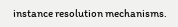instance resolution mechanisms.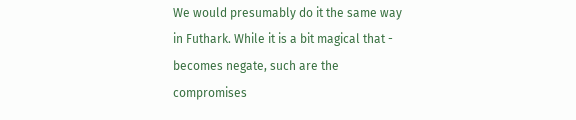We would presumably do it the same way in Futhark. While it is a bit magical that - becomes negate, such are the compromises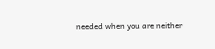needed when you are neither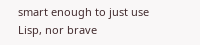smart enough to just use Lisp, nor brave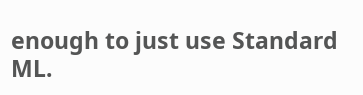enough to just use Standard ML.